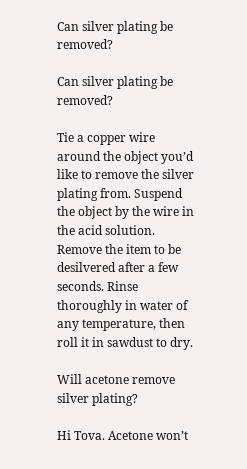Can silver plating be removed?

Can silver plating be removed?

Tie a copper wire around the object you’d like to remove the silver plating from. Suspend the object by the wire in the acid solution. Remove the item to be desilvered after a few seconds. Rinse thoroughly in water of any temperature, then roll it in sawdust to dry.

Will acetone remove silver plating?

Hi Tova. Acetone won’t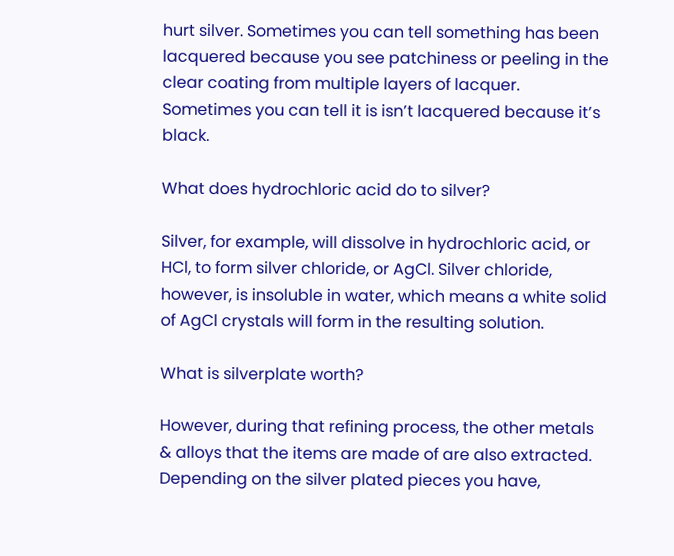hurt silver. Sometimes you can tell something has been lacquered because you see patchiness or peeling in the clear coating from multiple layers of lacquer. Sometimes you can tell it is isn’t lacquered because it’s black.

What does hydrochloric acid do to silver?

Silver, for example, will dissolve in hydrochloric acid, or HCl, to form silver chloride, or AgCl. Silver chloride, however, is insoluble in water, which means a white solid of AgCl crystals will form in the resulting solution.

What is silverplate worth?

However, during that refining process, the other metals & alloys that the items are made of are also extracted. Depending on the silver plated pieces you have,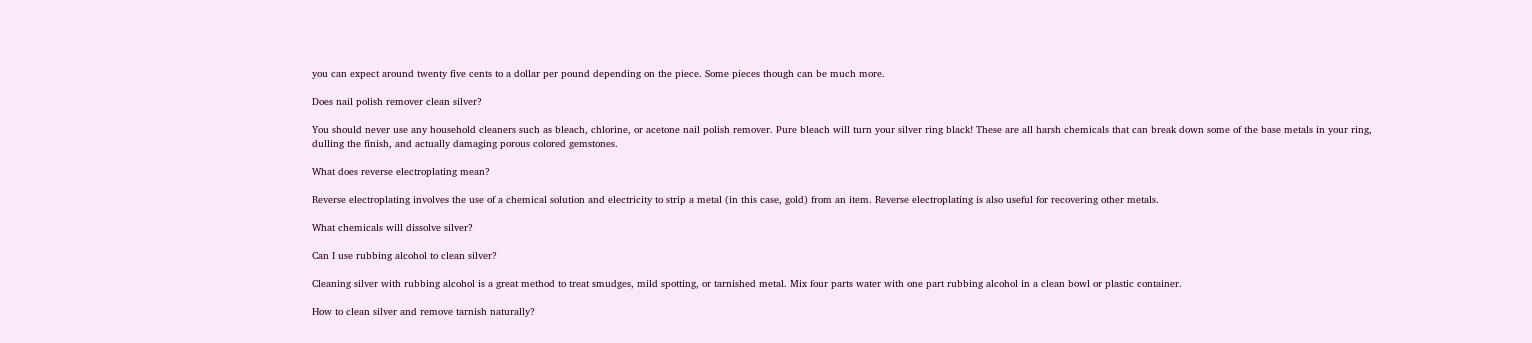you can expect around twenty five cents to a dollar per pound depending on the piece. Some pieces though can be much more.

Does nail polish remover clean silver?

You should never use any household cleaners such as bleach, chlorine, or acetone nail polish remover. Pure bleach will turn your silver ring black! These are all harsh chemicals that can break down some of the base metals in your ring, dulling the finish, and actually damaging porous colored gemstones.

What does reverse electroplating mean?

Reverse electroplating involves the use of a chemical solution and electricity to strip a metal (in this case, gold) from an item. Reverse electroplating is also useful for recovering other metals.

What chemicals will dissolve silver?

Can I use rubbing alcohol to clean silver?

Cleaning silver with rubbing alcohol is a great method to treat smudges, mild spotting, or tarnished metal. Mix four parts water with one part rubbing alcohol in a clean bowl or plastic container.

How to clean silver and remove tarnish naturally?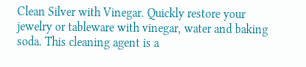Clean Silver with Vinegar. Quickly restore your jewelry or tableware with vinegar, water and baking soda. This cleaning agent is a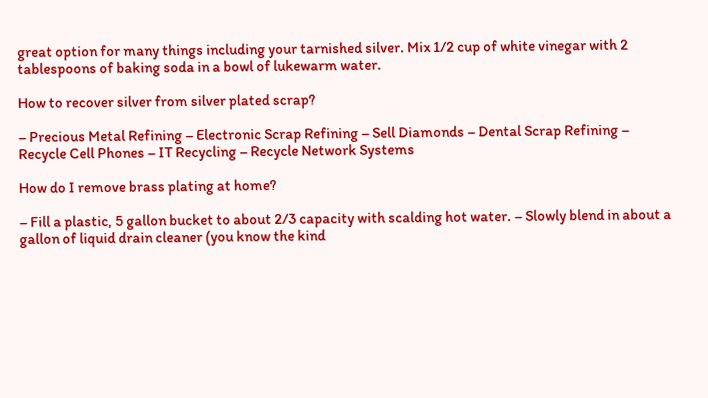great option for many things including your tarnished silver. Mix 1/2 cup of white vinegar with 2 tablespoons of baking soda in a bowl of lukewarm water.

How to recover silver from silver plated scrap?

– Precious Metal Refining – Electronic Scrap Refining – Sell Diamonds – Dental Scrap Refining – Recycle Cell Phones – IT Recycling – Recycle Network Systems

How do I remove brass plating at home?

– Fill a plastic, 5 gallon bucket to about 2/3 capacity with scalding hot water. – Slowly blend in about a gallon of liquid drain cleaner (you know the kind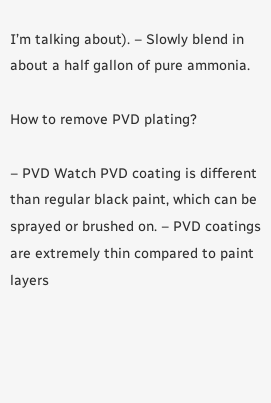I’m talking about). – Slowly blend in about a half gallon of pure ammonia.

How to remove PVD plating?

– PVD Watch PVD coating is different than regular black paint, which can be sprayed or brushed on. – PVD coatings are extremely thin compared to paint layers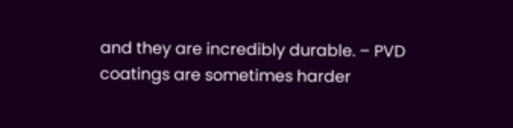and they are incredibly durable. – PVD coatings are sometimes harder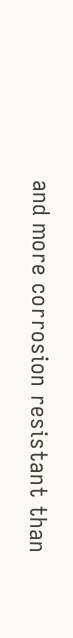and more corrosion resistant than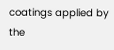coatings applied by the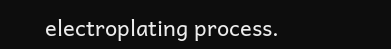electroplating process.